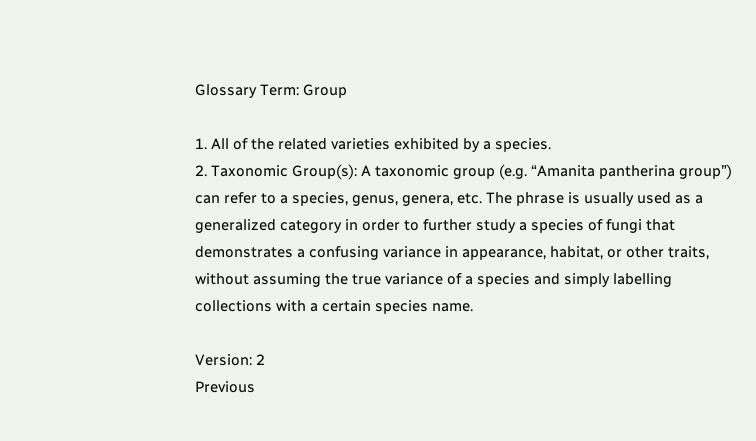Glossary Term: Group

1. All of the related varieties exhibited by a species.
2. Taxonomic Group(s): A taxonomic group (e.g. “Amanita pantherina group”) can refer to a species, genus, genera, etc. The phrase is usually used as a generalized category in order to further study a species of fungi that demonstrates a confusing variance in appearance, habitat, or other traits, without assuming the true variance of a species and simply labelling collections with a certain species name.

Version: 2
Previous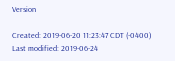Version

Created: 2019-06-20 11:23:47 CDT (-0400)
Last modified: 2019-06-24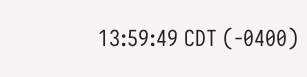13:59:49 CDT (-0400)